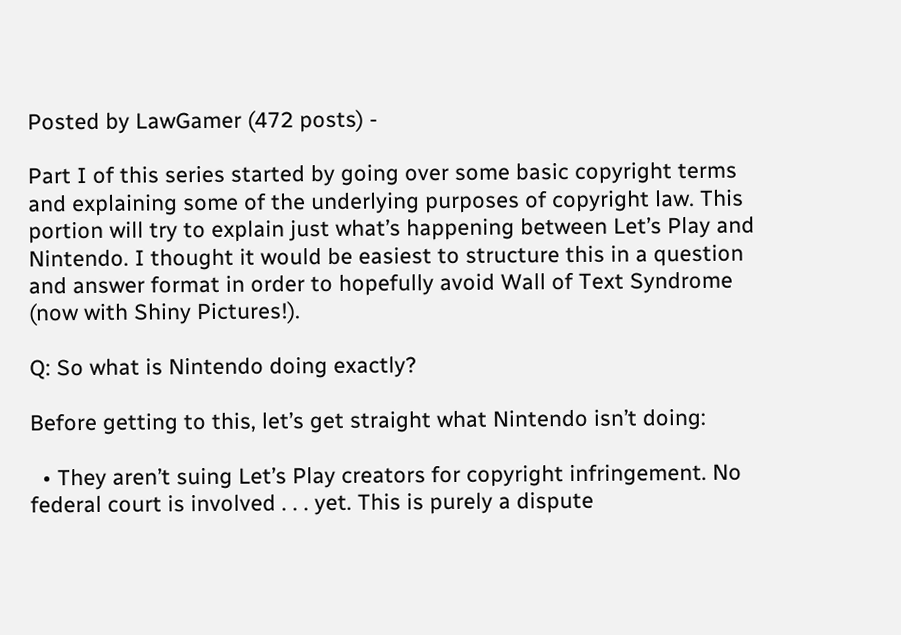Posted by LawGamer (472 posts) -

Part I of this series started by going over some basic copyright terms and explaining some of the underlying purposes of copyright law. This portion will try to explain just what’s happening between Let’s Play and Nintendo. I thought it would be easiest to structure this in a question and answer format in order to hopefully avoid Wall of Text Syndrome (now with Shiny Pictures!).

Q: So what is Nintendo doing exactly?

Before getting to this, let’s get straight what Nintendo isn’t doing:

  • They aren’t suing Let’s Play creators for copyright infringement. No federal court is involved . . . yet. This is purely a dispute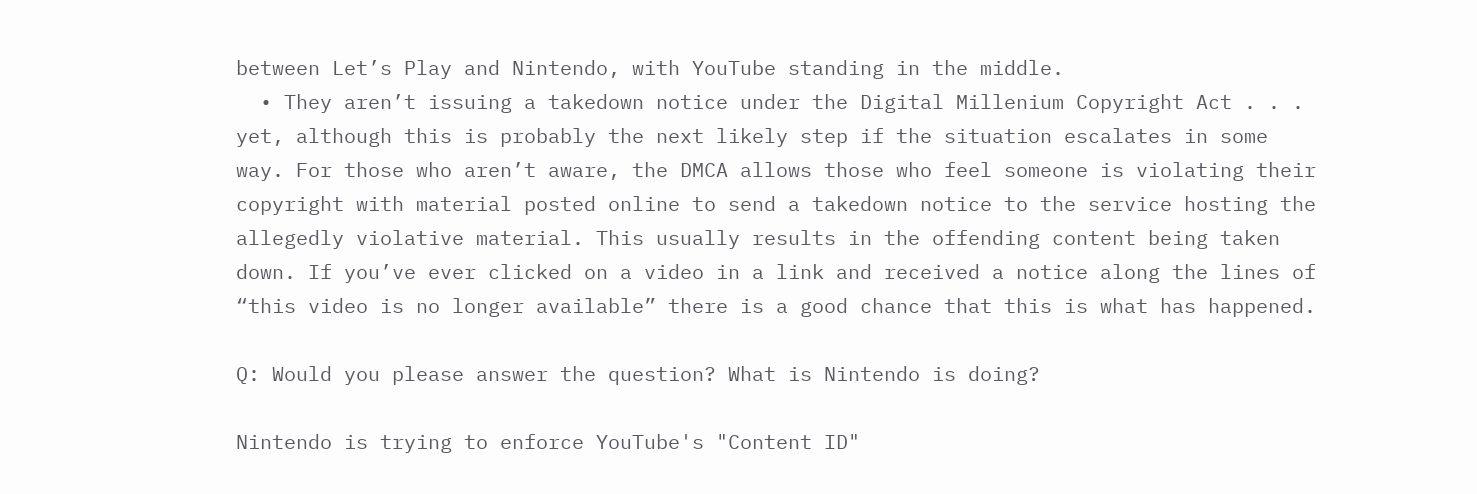between Let’s Play and Nintendo, with YouTube standing in the middle.
  • They aren’t issuing a takedown notice under the Digital Millenium Copyright Act . . . yet, although this is probably the next likely step if the situation escalates in some way. For those who aren’t aware, the DMCA allows those who feel someone is violating their copyright with material posted online to send a takedown notice to the service hosting the allegedly violative material. This usually results in the offending content being taken down. If you’ve ever clicked on a video in a link and received a notice along the lines of “this video is no longer available” there is a good chance that this is what has happened.

Q: Would you please answer the question? What is Nintendo is doing?

Nintendo is trying to enforce YouTube's "Content ID"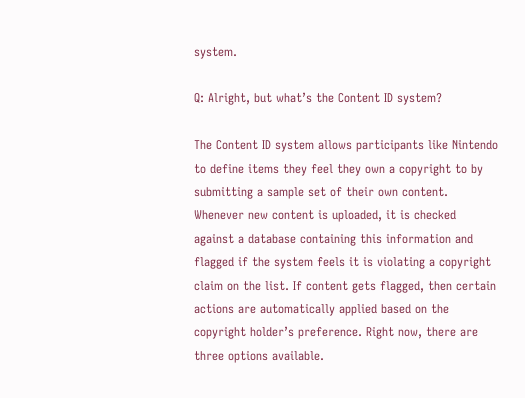system.

Q: Alright, but what’s the Content ID system?

The Content ID system allows participants like Nintendo to define items they feel they own a copyright to by submitting a sample set of their own content. Whenever new content is uploaded, it is checked against a database containing this information and flagged if the system feels it is violating a copyright claim on the list. If content gets flagged, then certain actions are automatically applied based on the copyright holder’s preference. Right now, there are three options available.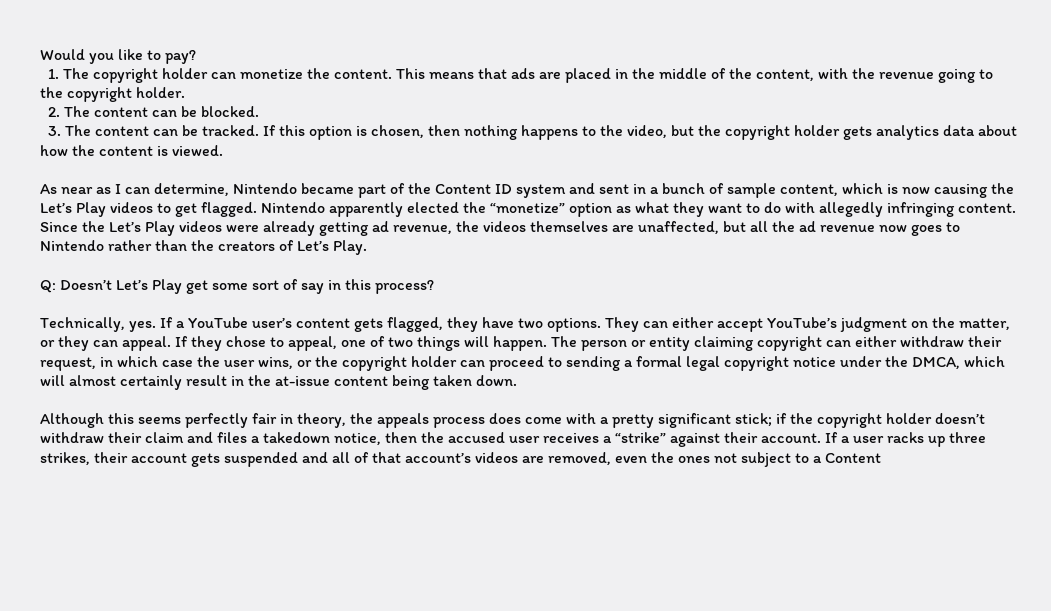Would you like to pay?
  1. The copyright holder can monetize the content. This means that ads are placed in the middle of the content, with the revenue going to the copyright holder.
  2. The content can be blocked.
  3. The content can be tracked. If this option is chosen, then nothing happens to the video, but the copyright holder gets analytics data about how the content is viewed.

As near as I can determine, Nintendo became part of the Content ID system and sent in a bunch of sample content, which is now causing the Let’s Play videos to get flagged. Nintendo apparently elected the “monetize” option as what they want to do with allegedly infringing content. Since the Let’s Play videos were already getting ad revenue, the videos themselves are unaffected, but all the ad revenue now goes to Nintendo rather than the creators of Let’s Play.

Q: Doesn’t Let’s Play get some sort of say in this process?

Technically, yes. If a YouTube user’s content gets flagged, they have two options. They can either accept YouTube’s judgment on the matter, or they can appeal. If they chose to appeal, one of two things will happen. The person or entity claiming copyright can either withdraw their request, in which case the user wins, or the copyright holder can proceed to sending a formal legal copyright notice under the DMCA, which will almost certainly result in the at-issue content being taken down.

Although this seems perfectly fair in theory, the appeals process does come with a pretty significant stick; if the copyright holder doesn’t withdraw their claim and files a takedown notice, then the accused user receives a “strike” against their account. If a user racks up three strikes, their account gets suspended and all of that account’s videos are removed, even the ones not subject to a Content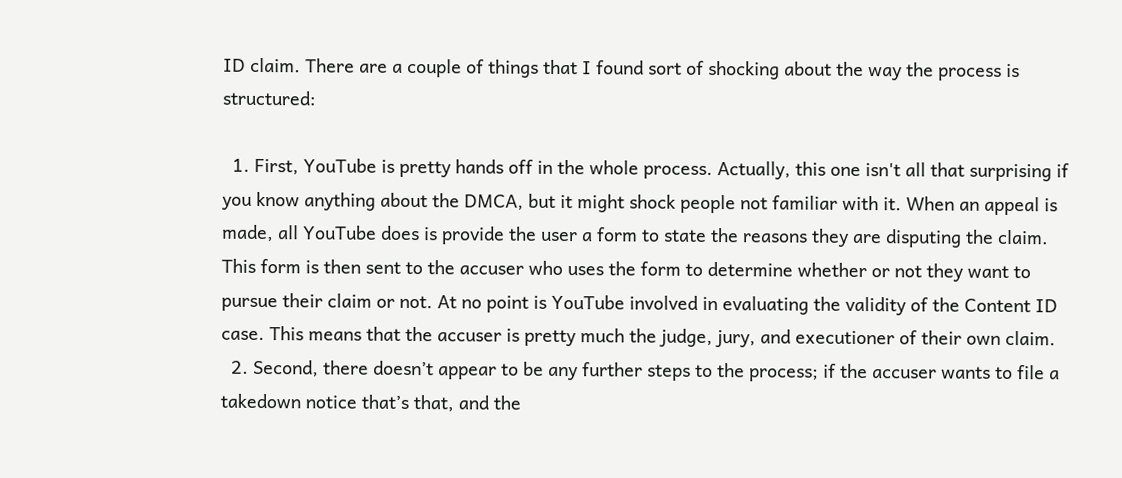ID claim. There are a couple of things that I found sort of shocking about the way the process is structured:

  1. First, YouTube is pretty hands off in the whole process. Actually, this one isn't all that surprising if you know anything about the DMCA, but it might shock people not familiar with it. When an appeal is made, all YouTube does is provide the user a form to state the reasons they are disputing the claim. This form is then sent to the accuser who uses the form to determine whether or not they want to pursue their claim or not. At no point is YouTube involved in evaluating the validity of the Content ID case. This means that the accuser is pretty much the judge, jury, and executioner of their own claim.
  2. Second, there doesn’t appear to be any further steps to the process; if the accuser wants to file a takedown notice that’s that, and the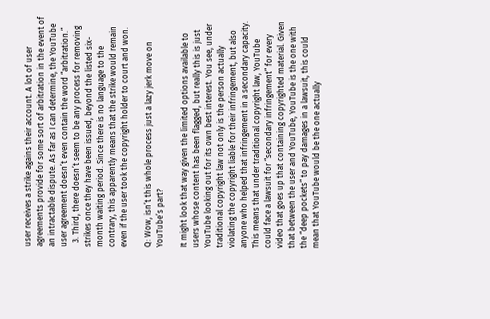user receives a strike agains their account. A lot of user agreements provide for some sort of arbitration in the event of an intractable dispute. As far as I can determine, the YouTube user agreement doesn’t even contain the word “arbitration.”
  3. Third, there doesn’t seem to be any process for removing strikes once they have been issued, beyond the listed six-month waiting period. Since there is no language to the contrary, this apparently means that the strike would remain even if the user took the copyright holder to court and won.

Q: Wow, isn’t this whole process just a lazy jerk move on YouTube’s part?

It might look that way given the limited options available to users whose content has been flagged, but really this is just YouTube looking out for its own best interest. You see, under traditional copyright law not only is the person actually violating the copyright liable for their infringement, but also anyone who helped that infringement in a secondary capacity. This means that under traditional copyright law, YouTube could face a lawsuit for “secondary infringement” for every video that goes up that containing copyrighted material. Given that between the user and YouTube, YouTube is the one with the “deep pockets” to pay damages in a lawsuit, this could mean that YouTube would be the one actually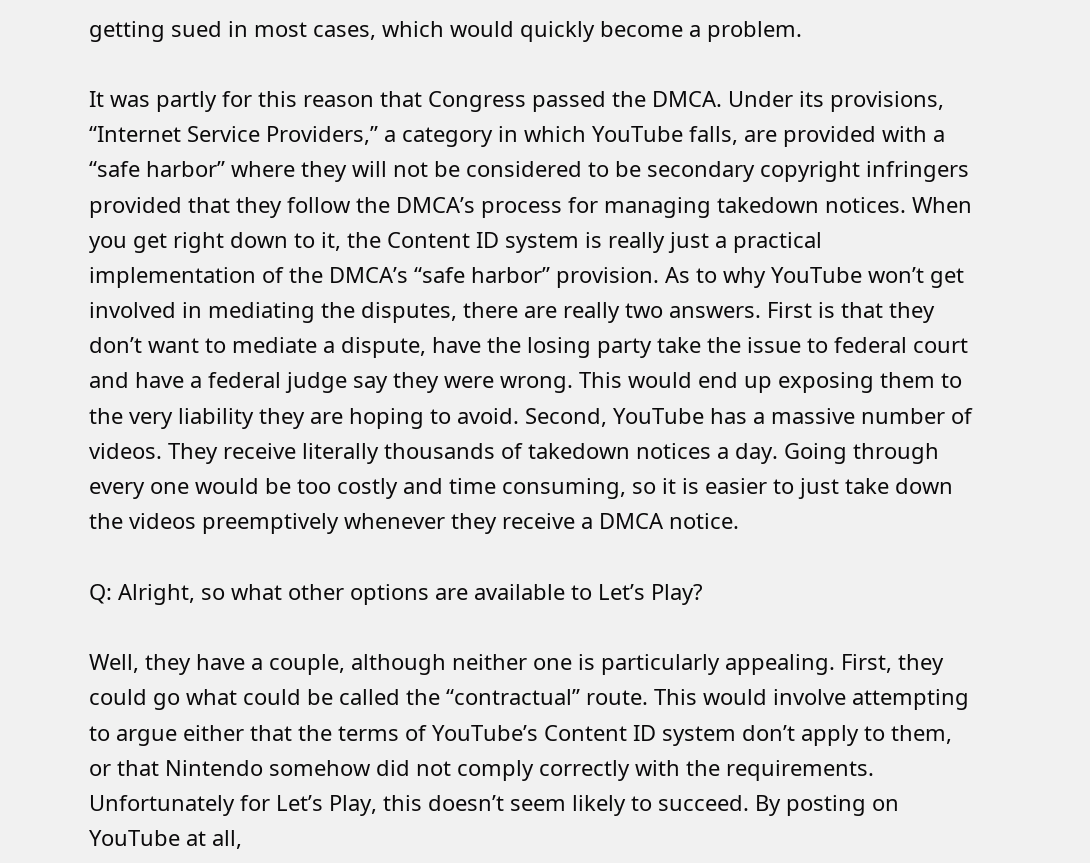getting sued in most cases, which would quickly become a problem.

It was partly for this reason that Congress passed the DMCA. Under its provisions, “Internet Service Providers,” a category in which YouTube falls, are provided with a “safe harbor” where they will not be considered to be secondary copyright infringers provided that they follow the DMCA’s process for managing takedown notices. When you get right down to it, the Content ID system is really just a practical implementation of the DMCA’s “safe harbor” provision. As to why YouTube won’t get involved in mediating the disputes, there are really two answers. First is that they don’t want to mediate a dispute, have the losing party take the issue to federal court and have a federal judge say they were wrong. This would end up exposing them to the very liability they are hoping to avoid. Second, YouTube has a massive number of videos. They receive literally thousands of takedown notices a day. Going through every one would be too costly and time consuming, so it is easier to just take down the videos preemptively whenever they receive a DMCA notice.

Q: Alright, so what other options are available to Let’s Play?

Well, they have a couple, although neither one is particularly appealing. First, they could go what could be called the “contractual” route. This would involve attempting to argue either that the terms of YouTube’s Content ID system don’t apply to them, or that Nintendo somehow did not comply correctly with the requirements. Unfortunately for Let’s Play, this doesn’t seem likely to succeed. By posting on YouTube at all,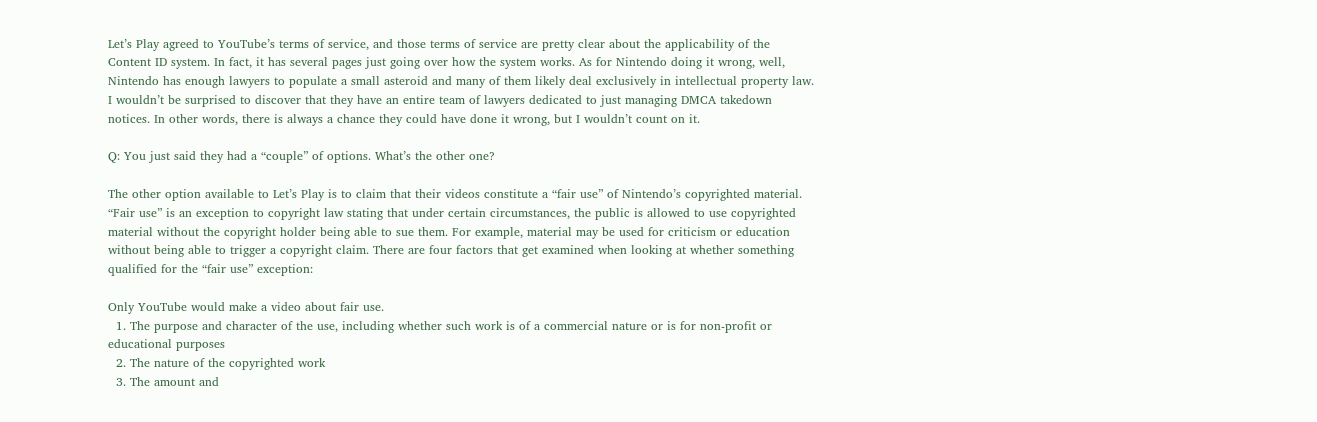Let’s Play agreed to YouTube’s terms of service, and those terms of service are pretty clear about the applicability of the Content ID system. In fact, it has several pages just going over how the system works. As for Nintendo doing it wrong, well, Nintendo has enough lawyers to populate a small asteroid and many of them likely deal exclusively in intellectual property law. I wouldn’t be surprised to discover that they have an entire team of lawyers dedicated to just managing DMCA takedown notices. In other words, there is always a chance they could have done it wrong, but I wouldn’t count on it.

Q: You just said they had a “couple” of options. What’s the other one?

The other option available to Let’s Play is to claim that their videos constitute a “fair use” of Nintendo’s copyrighted material. “Fair use” is an exception to copyright law stating that under certain circumstances, the public is allowed to use copyrighted material without the copyright holder being able to sue them. For example, material may be used for criticism or education without being able to trigger a copyright claim. There are four factors that get examined when looking at whether something qualified for the “fair use” exception:

Only YouTube would make a video about fair use.
  1. The purpose and character of the use, including whether such work is of a commercial nature or is for non-profit or educational purposes
  2. The nature of the copyrighted work
  3. The amount and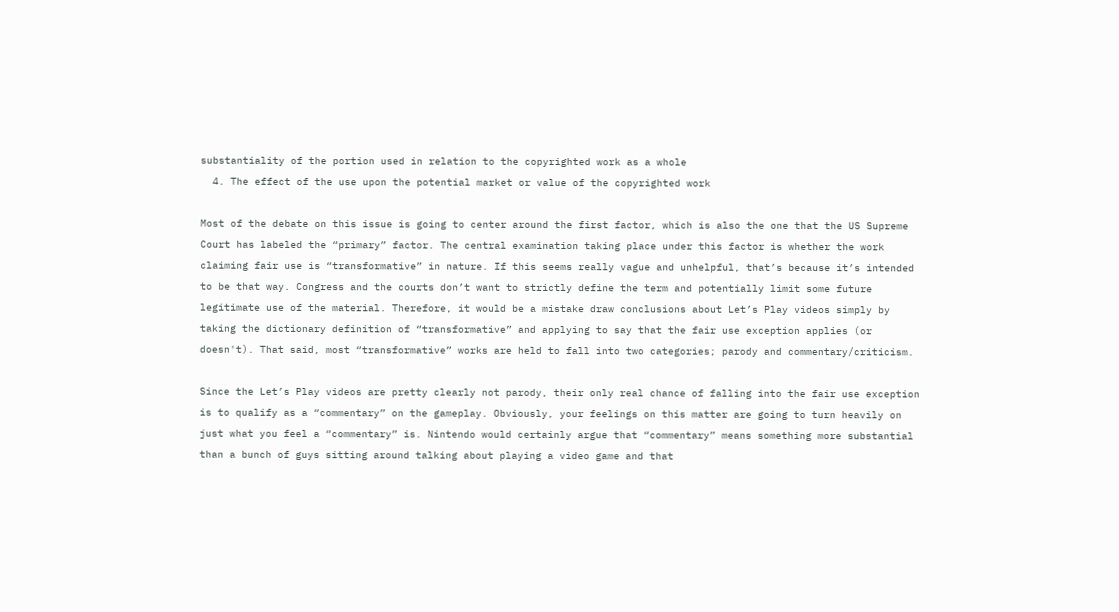substantiality of the portion used in relation to the copyrighted work as a whole
  4. The effect of the use upon the potential market or value of the copyrighted work

Most of the debate on this issue is going to center around the first factor, which is also the one that the US Supreme Court has labeled the “primary” factor. The central examination taking place under this factor is whether the work claiming fair use is “transformative” in nature. If this seems really vague and unhelpful, that’s because it’s intended to be that way. Congress and the courts don’t want to strictly define the term and potentially limit some future legitimate use of the material. Therefore, it would be a mistake draw conclusions about Let’s Play videos simply by taking the dictionary definition of “transformative” and applying to say that the fair use exception applies (or doesn't). That said, most “transformative” works are held to fall into two categories; parody and commentary/criticism.

Since the Let’s Play videos are pretty clearly not parody, their only real chance of falling into the fair use exception is to qualify as a “commentary” on the gameplay. Obviously, your feelings on this matter are going to turn heavily on just what you feel a “commentary” is. Nintendo would certainly argue that “commentary” means something more substantial than a bunch of guys sitting around talking about playing a video game and that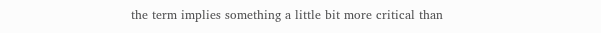the term implies something a little bit more critical than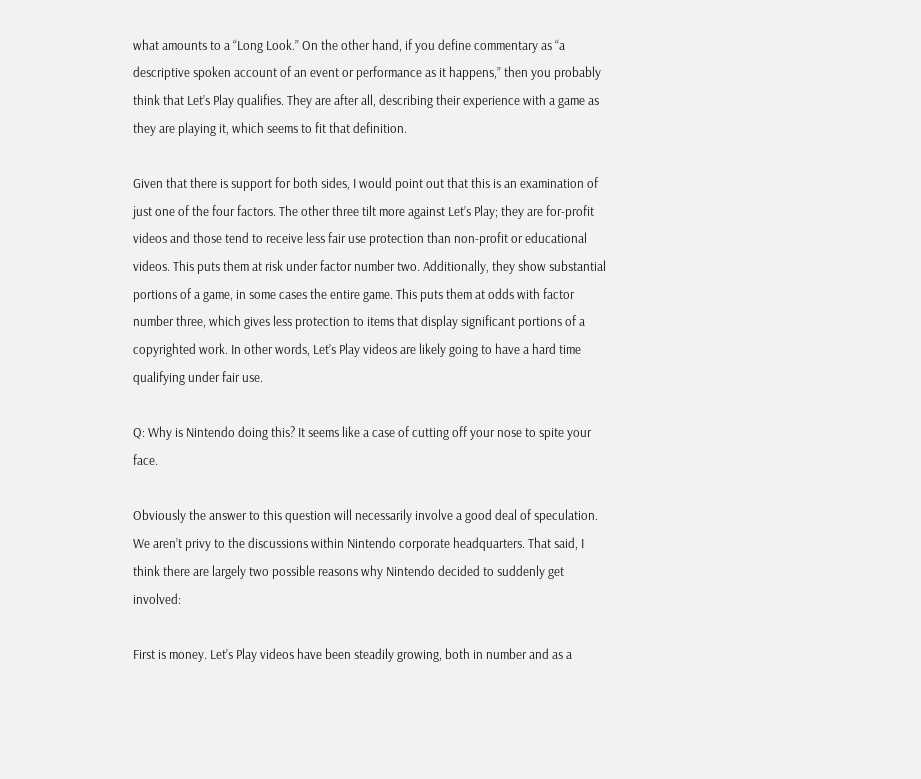what amounts to a “Long Look.” On the other hand, if you define commentary as “a descriptive spoken account of an event or performance as it happens,” then you probably think that Let’s Play qualifies. They are after all, describing their experience with a game as they are playing it, which seems to fit that definition.

Given that there is support for both sides, I would point out that this is an examination of just one of the four factors. The other three tilt more against Let’s Play; they are for-profit videos and those tend to receive less fair use protection than non-profit or educational videos. This puts them at risk under factor number two. Additionally, they show substantial portions of a game, in some cases the entire game. This puts them at odds with factor number three, which gives less protection to items that display significant portions of a copyrighted work. In other words, Let’s Play videos are likely going to have a hard time qualifying under fair use.

Q: Why is Nintendo doing this? It seems like a case of cutting off your nose to spite your face.

Obviously the answer to this question will necessarily involve a good deal of speculation. We aren’t privy to the discussions within Nintendo corporate headquarters. That said, I think there are largely two possible reasons why Nintendo decided to suddenly get involved:

First is money. Let’s Play videos have been steadily growing, both in number and as a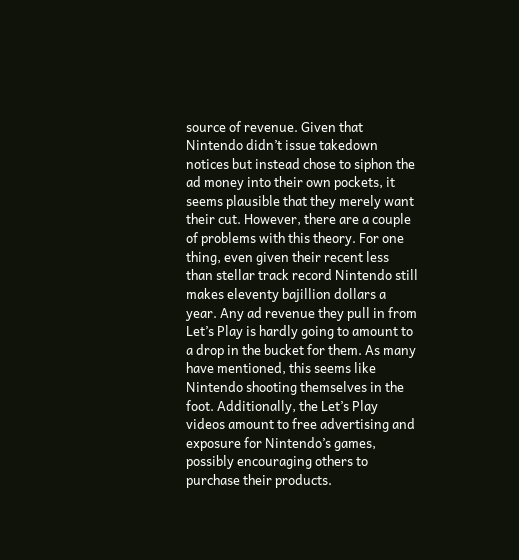source of revenue. Given that Nintendo didn’t issue takedown notices but instead chose to siphon the ad money into their own pockets, it seems plausible that they merely want their cut. However, there are a couple of problems with this theory. For one thing, even given their recent less than stellar track record Nintendo still makes eleventy bajillion dollars a year. Any ad revenue they pull in from Let’s Play is hardly going to amount to a drop in the bucket for them. As many have mentioned, this seems like Nintendo shooting themselves in the foot. Additionally, the Let’s Play videos amount to free advertising and exposure for Nintendo’s games, possibly encouraging others to purchase their products.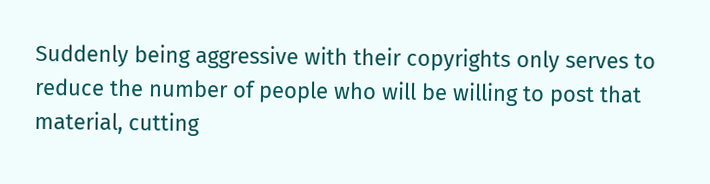Suddenly being aggressive with their copyrights only serves to reduce the number of people who will be willing to post that material, cutting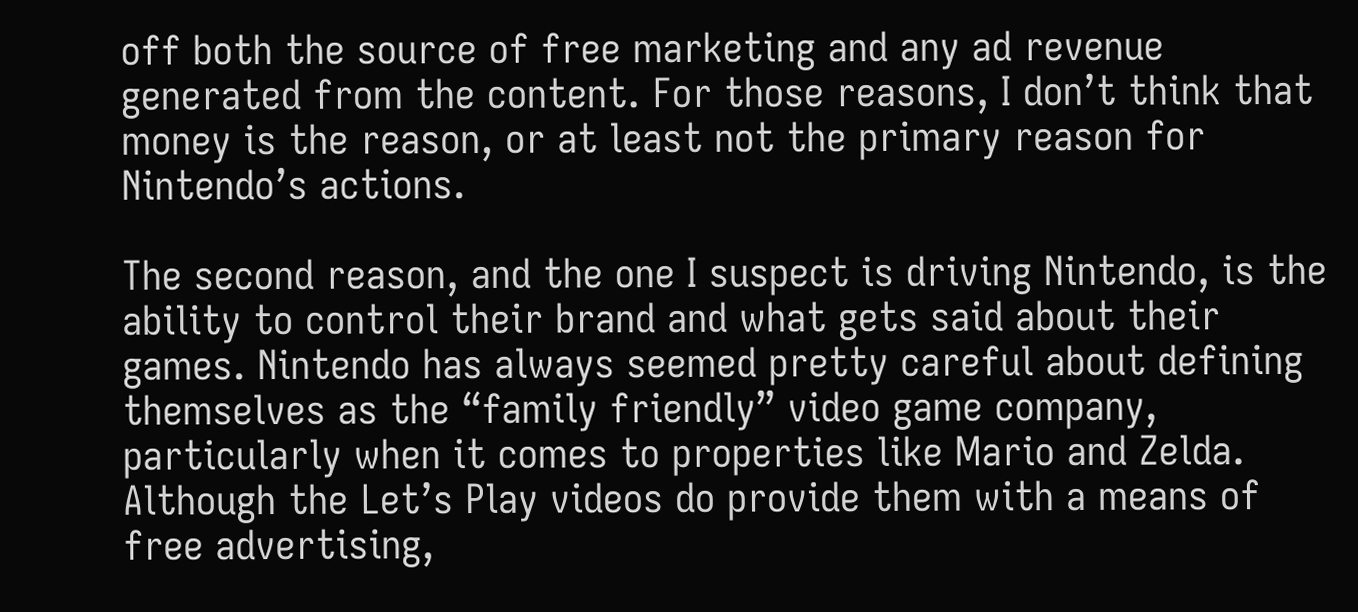off both the source of free marketing and any ad revenue generated from the content. For those reasons, I don’t think that money is the reason, or at least not the primary reason for Nintendo’s actions.

The second reason, and the one I suspect is driving Nintendo, is the ability to control their brand and what gets said about their games. Nintendo has always seemed pretty careful about defining themselves as the “family friendly” video game company, particularly when it comes to properties like Mario and Zelda. Although the Let’s Play videos do provide them with a means of free advertising,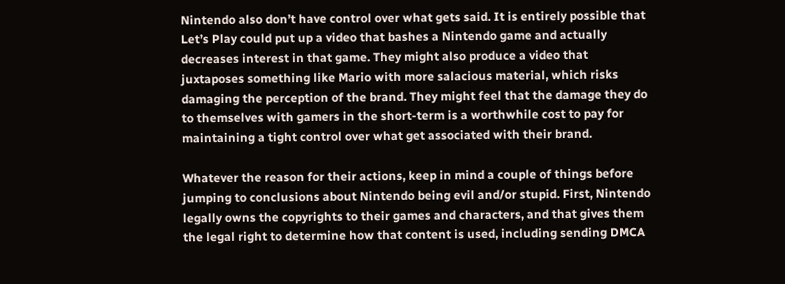Nintendo also don’t have control over what gets said. It is entirely possible that Let’s Play could put up a video that bashes a Nintendo game and actually decreases interest in that game. They might also produce a video that juxtaposes something like Mario with more salacious material, which risks damaging the perception of the brand. They might feel that the damage they do to themselves with gamers in the short-term is a worthwhile cost to pay for maintaining a tight control over what get associated with their brand.

Whatever the reason for their actions, keep in mind a couple of things before jumping to conclusions about Nintendo being evil and/or stupid. First, Nintendo legally owns the copyrights to their games and characters, and that gives them the legal right to determine how that content is used, including sending DMCA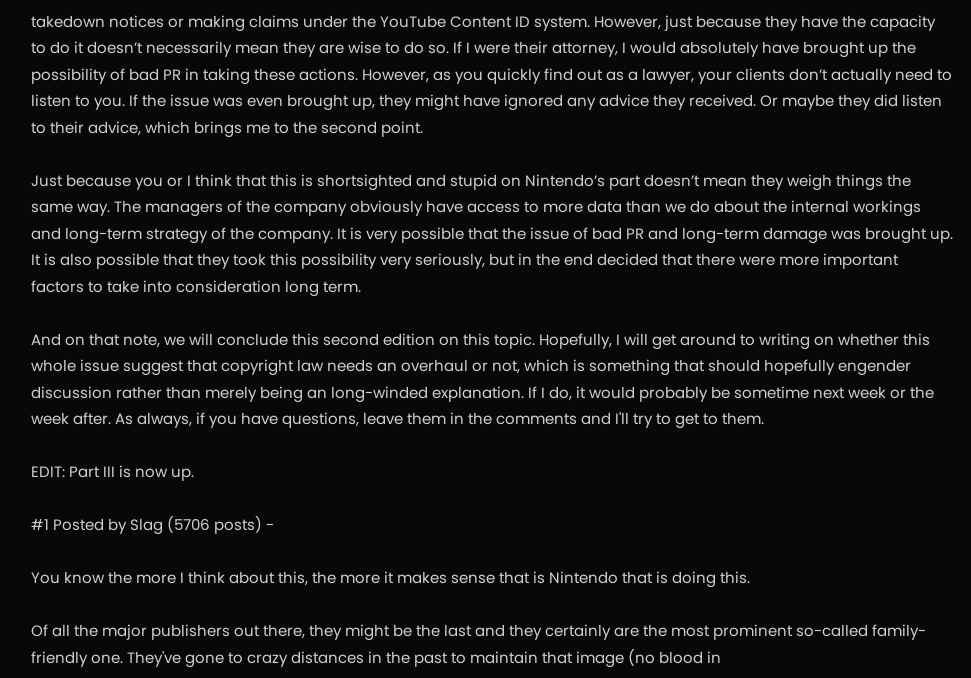takedown notices or making claims under the YouTube Content ID system. However, just because they have the capacity to do it doesn’t necessarily mean they are wise to do so. If I were their attorney, I would absolutely have brought up the possibility of bad PR in taking these actions. However, as you quickly find out as a lawyer, your clients don’t actually need to listen to you. If the issue was even brought up, they might have ignored any advice they received. Or maybe they did listen to their advice, which brings me to the second point.

Just because you or I think that this is shortsighted and stupid on Nintendo’s part doesn’t mean they weigh things the same way. The managers of the company obviously have access to more data than we do about the internal workings and long-term strategy of the company. It is very possible that the issue of bad PR and long-term damage was brought up. It is also possible that they took this possibility very seriously, but in the end decided that there were more important factors to take into consideration long term.

And on that note, we will conclude this second edition on this topic. Hopefully, I will get around to writing on whether this whole issue suggest that copyright law needs an overhaul or not, which is something that should hopefully engender discussion rather than merely being an long-winded explanation. If I do, it would probably be sometime next week or the week after. As always, if you have questions, leave them in the comments and I'll try to get to them.

EDIT: Part III is now up.

#1 Posted by Slag (5706 posts) -

You know the more I think about this, the more it makes sense that is Nintendo that is doing this.

Of all the major publishers out there, they might be the last and they certainly are the most prominent so-called family-friendly one. They've gone to crazy distances in the past to maintain that image (no blood in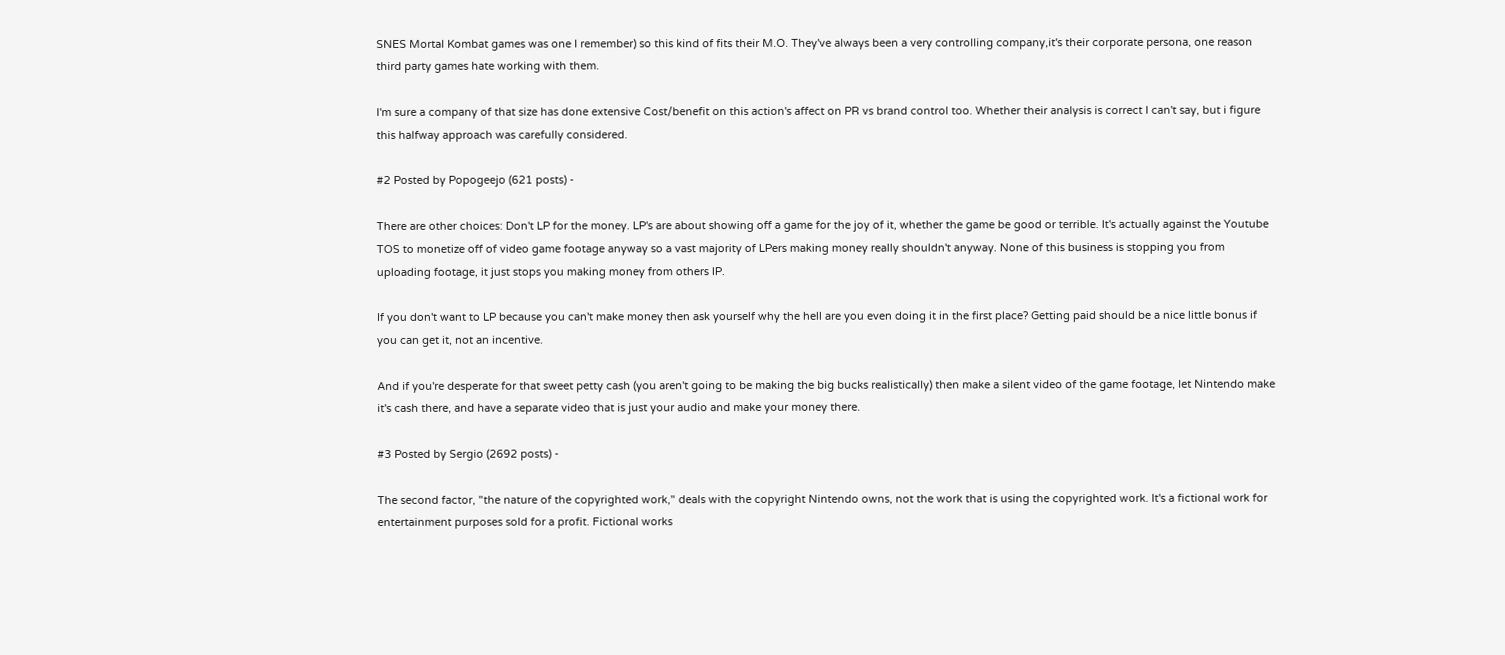SNES Mortal Kombat games was one I remember) so this kind of fits their M.O. They've always been a very controlling company,it's their corporate persona, one reason third party games hate working with them.

I'm sure a company of that size has done extensive Cost/benefit on this action's affect on PR vs brand control too. Whether their analysis is correct I can't say, but i figure this halfway approach was carefully considered.

#2 Posted by Popogeejo (621 posts) -

There are other choices: Don't LP for the money. LP's are about showing off a game for the joy of it, whether the game be good or terrible. It's actually against the Youtube TOS to monetize off of video game footage anyway so a vast majority of LPers making money really shouldn't anyway. None of this business is stopping you from uploading footage, it just stops you making money from others IP.

If you don't want to LP because you can't make money then ask yourself why the hell are you even doing it in the first place? Getting paid should be a nice little bonus if you can get it, not an incentive.

And if you're desperate for that sweet petty cash (you aren't going to be making the big bucks realistically) then make a silent video of the game footage, let Nintendo make it's cash there, and have a separate video that is just your audio and make your money there.

#3 Posted by Sergio (2692 posts) -

The second factor, "the nature of the copyrighted work," deals with the copyright Nintendo owns, not the work that is using the copyrighted work. It's a fictional work for entertainment purposes sold for a profit. Fictional works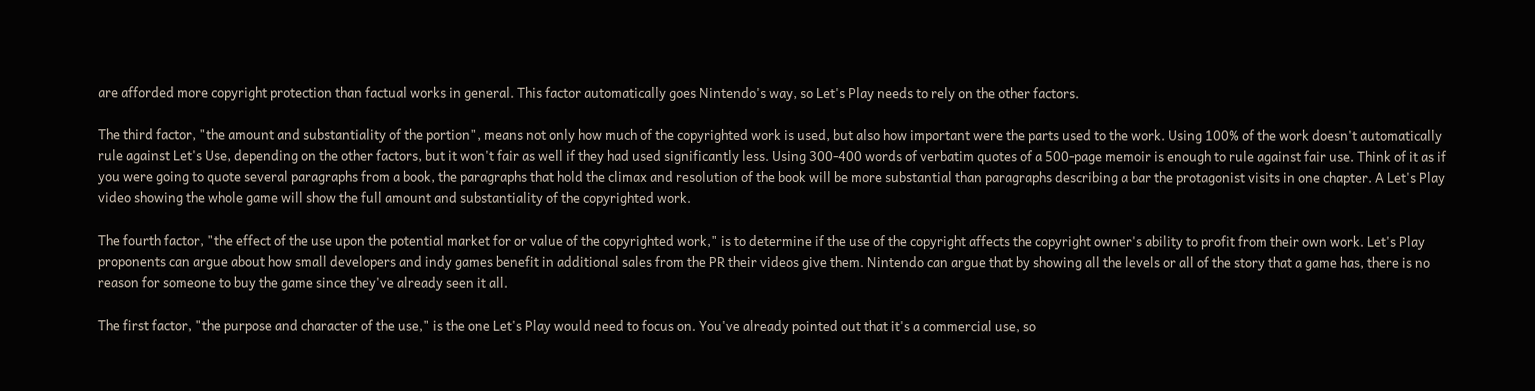are afforded more copyright protection than factual works in general. This factor automatically goes Nintendo's way, so Let's Play needs to rely on the other factors.

The third factor, "the amount and substantiality of the portion", means not only how much of the copyrighted work is used, but also how important were the parts used to the work. Using 100% of the work doesn't automatically rule against Let's Use, depending on the other factors, but it won't fair as well if they had used significantly less. Using 300-400 words of verbatim quotes of a 500-page memoir is enough to rule against fair use. Think of it as if you were going to quote several paragraphs from a book, the paragraphs that hold the climax and resolution of the book will be more substantial than paragraphs describing a bar the protagonist visits in one chapter. A Let's Play video showing the whole game will show the full amount and substantiality of the copyrighted work.

The fourth factor, "the effect of the use upon the potential market for or value of the copyrighted work," is to determine if the use of the copyright affects the copyright owner's ability to profit from their own work. Let's Play proponents can argue about how small developers and indy games benefit in additional sales from the PR their videos give them. Nintendo can argue that by showing all the levels or all of the story that a game has, there is no reason for someone to buy the game since they've already seen it all.

The first factor, "the purpose and character of the use," is the one Let's Play would need to focus on. You've already pointed out that it's a commercial use, so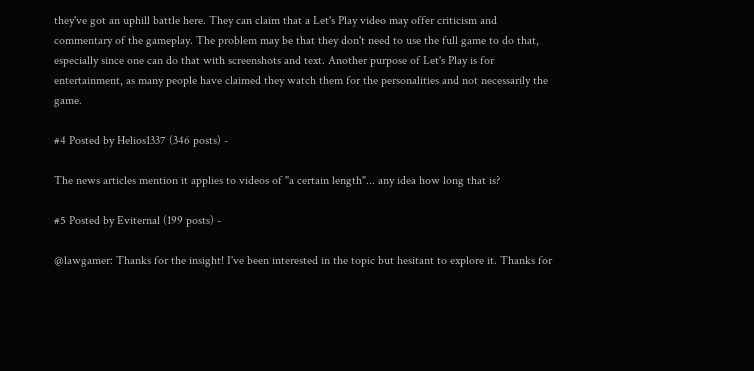they've got an uphill battle here. They can claim that a Let's Play video may offer criticism and commentary of the gameplay. The problem may be that they don't need to use the full game to do that, especially since one can do that with screenshots and text. Another purpose of Let's Play is for entertainment, as many people have claimed they watch them for the personalities and not necessarily the game.

#4 Posted by Helios1337 (346 posts) -

The news articles mention it applies to videos of "a certain length"... any idea how long that is?

#5 Posted by Eviternal (199 posts) -

@lawgamer: Thanks for the insight! I've been interested in the topic but hesitant to explore it. Thanks for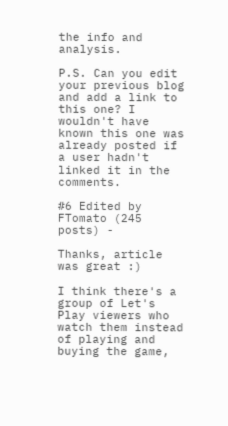the info and analysis.

P.S. Can you edit your previous blog and add a link to this one? I wouldn't have known this one was already posted if a user hadn't linked it in the comments.

#6 Edited by FTomato (245 posts) -

Thanks, article was great :)

I think there's a group of Let's Play viewers who watch them instead of playing and buying the game,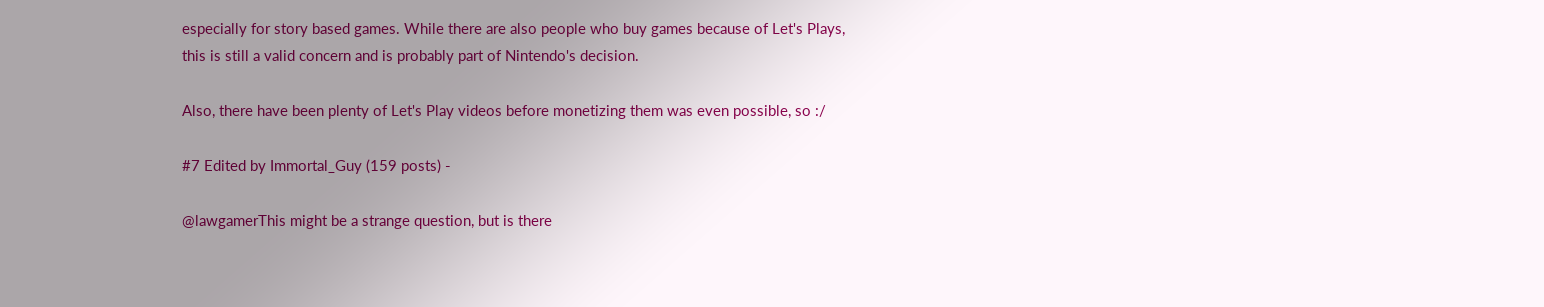especially for story based games. While there are also people who buy games because of Let's Plays, this is still a valid concern and is probably part of Nintendo's decision.

Also, there have been plenty of Let's Play videos before monetizing them was even possible, so :/

#7 Edited by Immortal_Guy (159 posts) -

@lawgamerThis might be a strange question, but is there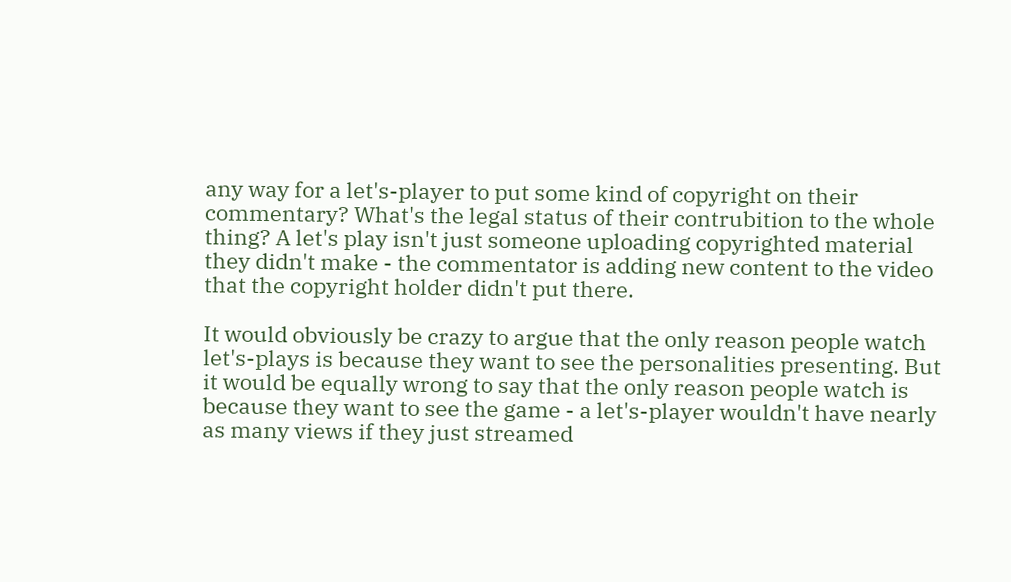any way for a let's-player to put some kind of copyright on their commentary? What's the legal status of their contrubition to the whole thing? A let's play isn't just someone uploading copyrighted material they didn't make - the commentator is adding new content to the video that the copyright holder didn't put there.

It would obviously be crazy to argue that the only reason people watch let's-plays is because they want to see the personalities presenting. But it would be equally wrong to say that the only reason people watch is because they want to see the game - a let's-player wouldn't have nearly as many views if they just streamed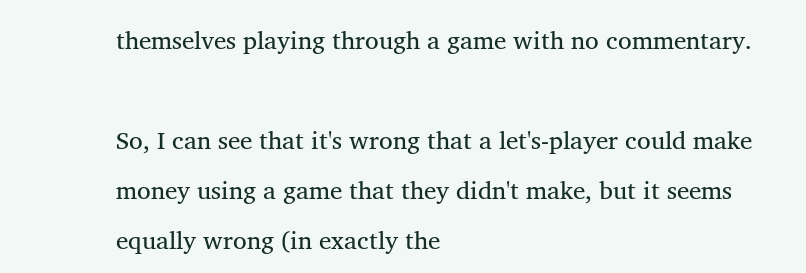themselves playing through a game with no commentary.

So, I can see that it's wrong that a let's-player could make money using a game that they didn't make, but it seems equally wrong (in exactly the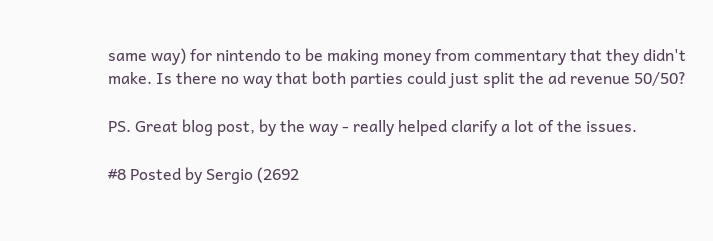same way) for nintendo to be making money from commentary that they didn't make. Is there no way that both parties could just split the ad revenue 50/50?

PS. Great blog post, by the way - really helped clarify a lot of the issues.

#8 Posted by Sergio (2692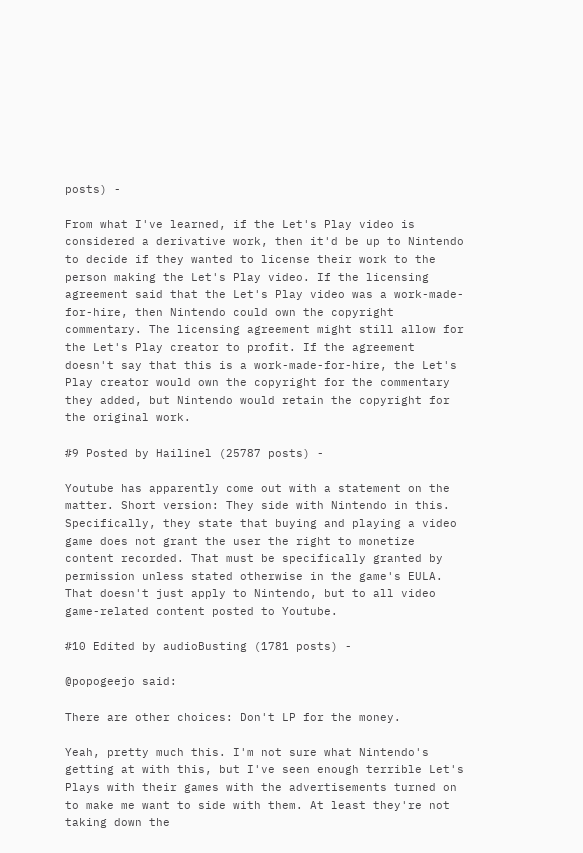posts) -

From what I've learned, if the Let's Play video is considered a derivative work, then it'd be up to Nintendo to decide if they wanted to license their work to the person making the Let's Play video. If the licensing agreement said that the Let's Play video was a work-made-for-hire, then Nintendo could own the copyright commentary. The licensing agreement might still allow for the Let's Play creator to profit. If the agreement doesn't say that this is a work-made-for-hire, the Let's Play creator would own the copyright for the commentary they added, but Nintendo would retain the copyright for the original work.

#9 Posted by Hailinel (25787 posts) -

Youtube has apparently come out with a statement on the matter. Short version: They side with Nintendo in this. Specifically, they state that buying and playing a video game does not grant the user the right to monetize content recorded. That must be specifically granted by permission unless stated otherwise in the game's EULA. That doesn't just apply to Nintendo, but to all video game-related content posted to Youtube.

#10 Edited by audioBusting (1781 posts) -

@popogeejo said:

There are other choices: Don't LP for the money.

Yeah, pretty much this. I'm not sure what Nintendo's getting at with this, but I've seen enough terrible Let's Plays with their games with the advertisements turned on to make me want to side with them. At least they're not taking down the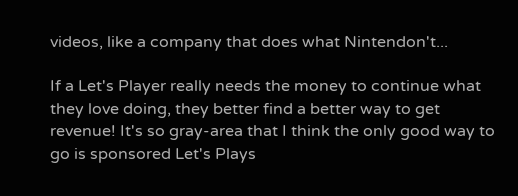videos, like a company that does what Nintendon't...

If a Let's Player really needs the money to continue what they love doing, they better find a better way to get revenue! It's so gray-area that I think the only good way to go is sponsored Let's Plays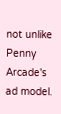not unlike Penny Arcade's ad model.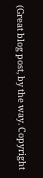(Great blog post, by the way. Copyright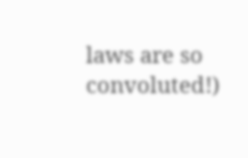laws are so convoluted!)